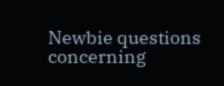Newbie questions concerning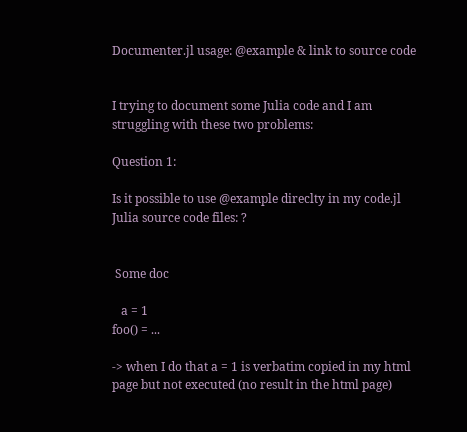Documenter.jl usage: @example & link to source code


I trying to document some Julia code and I am struggling with these two problems:

Question 1:

Is it possible to use @example direclty in my code.jl Julia source code files: ?


 Some doc

   a = 1
foo() = ...

-> when I do that a = 1 is verbatim copied in my html page but not executed (no result in the html page)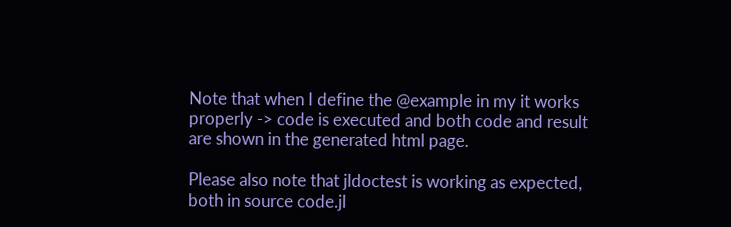Note that when I define the @example in my it works properly -> code is executed and both code and result are shown in the generated html page.

Please also note that jldoctest is working as expected, both in source code.jl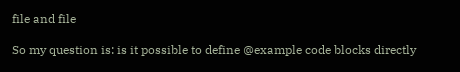file and file

So my question is: is it possible to define @example code blocks directly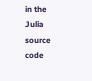in the Julia source code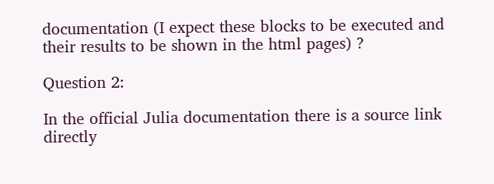documentation (I expect these blocks to be executed and their results to be shown in the html pages) ?

Question 2:

In the official Julia documentation there is a source link directly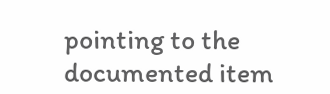pointing to the documented item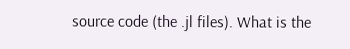source code (the .jl files). What is the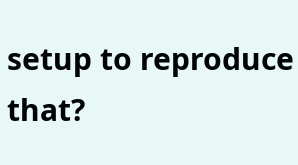setup to reproduce that?